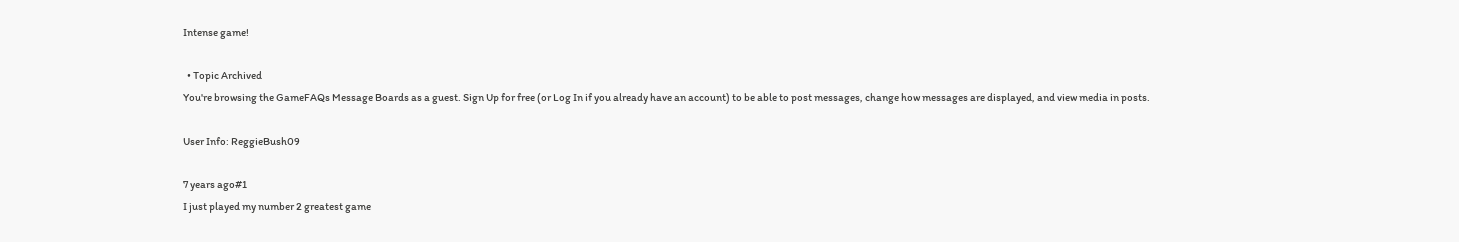Intense game!

  • Topic Archived
You're browsing the GameFAQs Message Boards as a guest. Sign Up for free (or Log In if you already have an account) to be able to post messages, change how messages are displayed, and view media in posts.

User Info: ReggieBush09

7 years ago#1
I just played my number 2 greatest game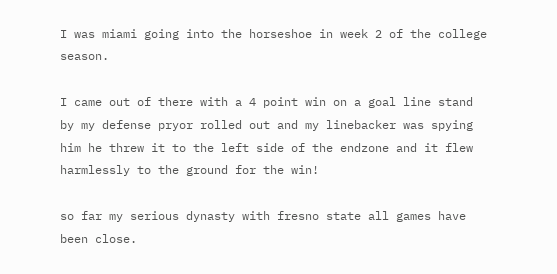I was miami going into the horseshoe in week 2 of the college season.

I came out of there with a 4 point win on a goal line stand by my defense pryor rolled out and my linebacker was spying him he threw it to the left side of the endzone and it flew harmlessly to the ground for the win!

so far my serious dynasty with fresno state all games have been close.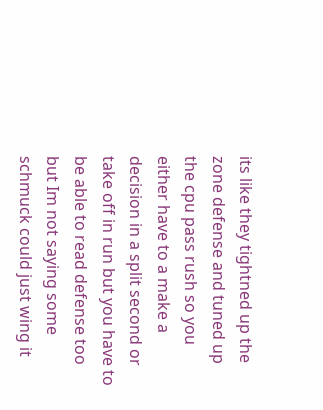its like they tightned up the zone defense and tuned up the cpu pass rush so you either have to a make a decision in a split second or take off in run but you have to be able to read defense too but Im not saying some schmuck could just wing it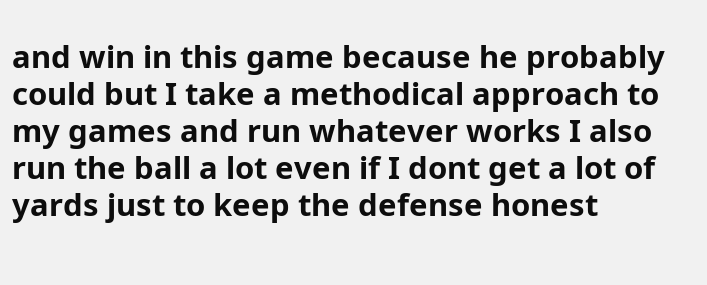and win in this game because he probably could but I take a methodical approach to my games and run whatever works I also run the ball a lot even if I dont get a lot of yards just to keep the defense honest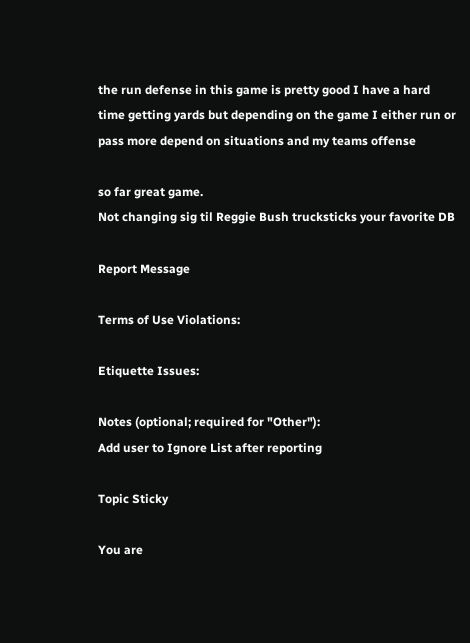the run defense in this game is pretty good I have a hard time getting yards but depending on the game I either run or pass more depend on situations and my teams offense

so far great game.
Not changing sig til Reggie Bush trucksticks your favorite DB

Report Message

Terms of Use Violations:

Etiquette Issues:

Notes (optional; required for "Other"):
Add user to Ignore List after reporting

Topic Sticky

You are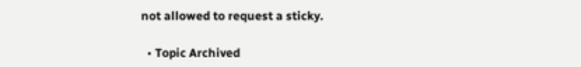not allowed to request a sticky.

  • Topic Archived